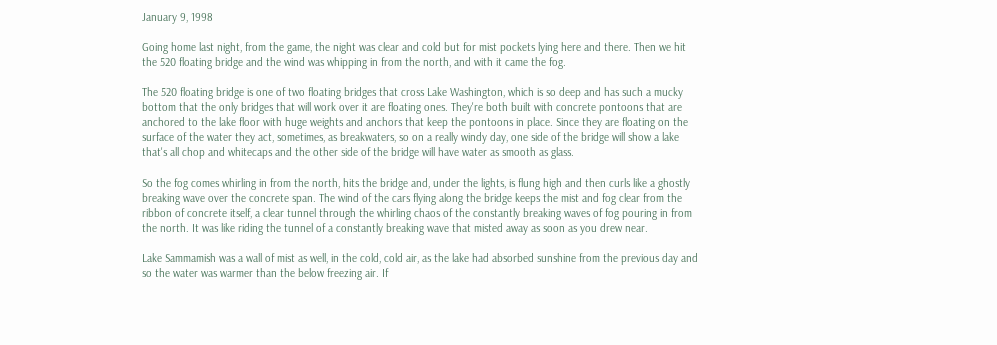January 9, 1998

Going home last night, from the game, the night was clear and cold but for mist pockets lying here and there. Then we hit the 520 floating bridge and the wind was whipping in from the north, and with it came the fog.

The 520 floating bridge is one of two floating bridges that cross Lake Washington, which is so deep and has such a mucky bottom that the only bridges that will work over it are floating ones. They're both built with concrete pontoons that are anchored to the lake floor with huge weights and anchors that keep the pontoons in place. Since they are floating on the surface of the water they act, sometimes, as breakwaters, so on a really windy day, one side of the bridge will show a lake that's all chop and whitecaps and the other side of the bridge will have water as smooth as glass.

So the fog comes whirling in from the north, hits the bridge and, under the lights, is flung high and then curls like a ghostly breaking wave over the concrete span. The wind of the cars flying along the bridge keeps the mist and fog clear from the ribbon of concrete itself, a clear tunnel through the whirling chaos of the constantly breaking waves of fog pouring in from the north. It was like riding the tunnel of a constantly breaking wave that misted away as soon as you drew near.

Lake Sammamish was a wall of mist as well, in the cold, cold air, as the lake had absorbed sunshine from the previous day and so the water was warmer than the below freezing air. If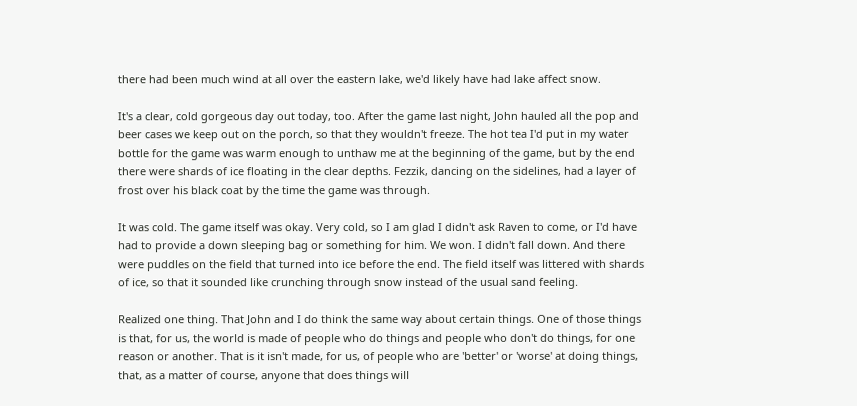there had been much wind at all over the eastern lake, we'd likely have had lake affect snow.

It's a clear, cold gorgeous day out today, too. After the game last night, John hauled all the pop and beer cases we keep out on the porch, so that they wouldn't freeze. The hot tea I'd put in my water bottle for the game was warm enough to unthaw me at the beginning of the game, but by the end there were shards of ice floating in the clear depths. Fezzik, dancing on the sidelines, had a layer of frost over his black coat by the time the game was through.

It was cold. The game itself was okay. Very cold, so I am glad I didn't ask Raven to come, or I'd have had to provide a down sleeping bag or something for him. We won. I didn't fall down. And there were puddles on the field that turned into ice before the end. The field itself was littered with shards of ice, so that it sounded like crunching through snow instead of the usual sand feeling.

Realized one thing. That John and I do think the same way about certain things. One of those things is that, for us, the world is made of people who do things and people who don't do things, for one reason or another. That is it isn't made, for us, of people who are 'better' or 'worse' at doing things, that, as a matter of course, anyone that does things will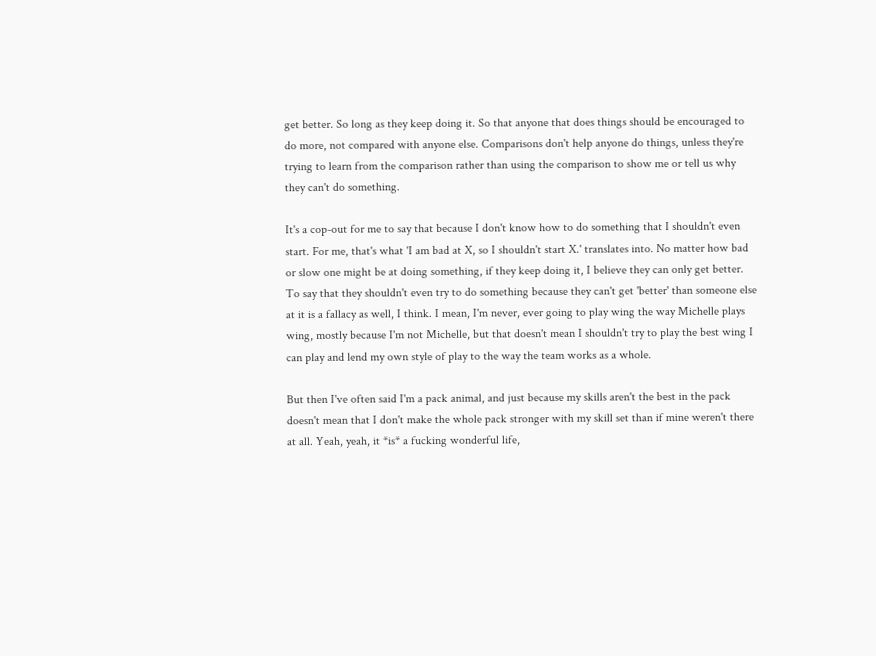get better. So long as they keep doing it. So that anyone that does things should be encouraged to do more, not compared with anyone else. Comparisons don't help anyone do things, unless they're trying to learn from the comparison rather than using the comparison to show me or tell us why they can't do something.

It's a cop-out for me to say that because I don't know how to do something that I shouldn't even start. For me, that's what 'I am bad at X, so I shouldn't start X.' translates into. No matter how bad or slow one might be at doing something, if they keep doing it, I believe they can only get better. To say that they shouldn't even try to do something because they can't get 'better' than someone else at it is a fallacy as well, I think. I mean, I'm never, ever going to play wing the way Michelle plays wing, mostly because I'm not Michelle, but that doesn't mean I shouldn't try to play the best wing I can play and lend my own style of play to the way the team works as a whole.

But then I've often said I'm a pack animal, and just because my skills aren't the best in the pack doesn't mean that I don't make the whole pack stronger with my skill set than if mine weren't there at all. Yeah, yeah, it *is* a fucking wonderful life,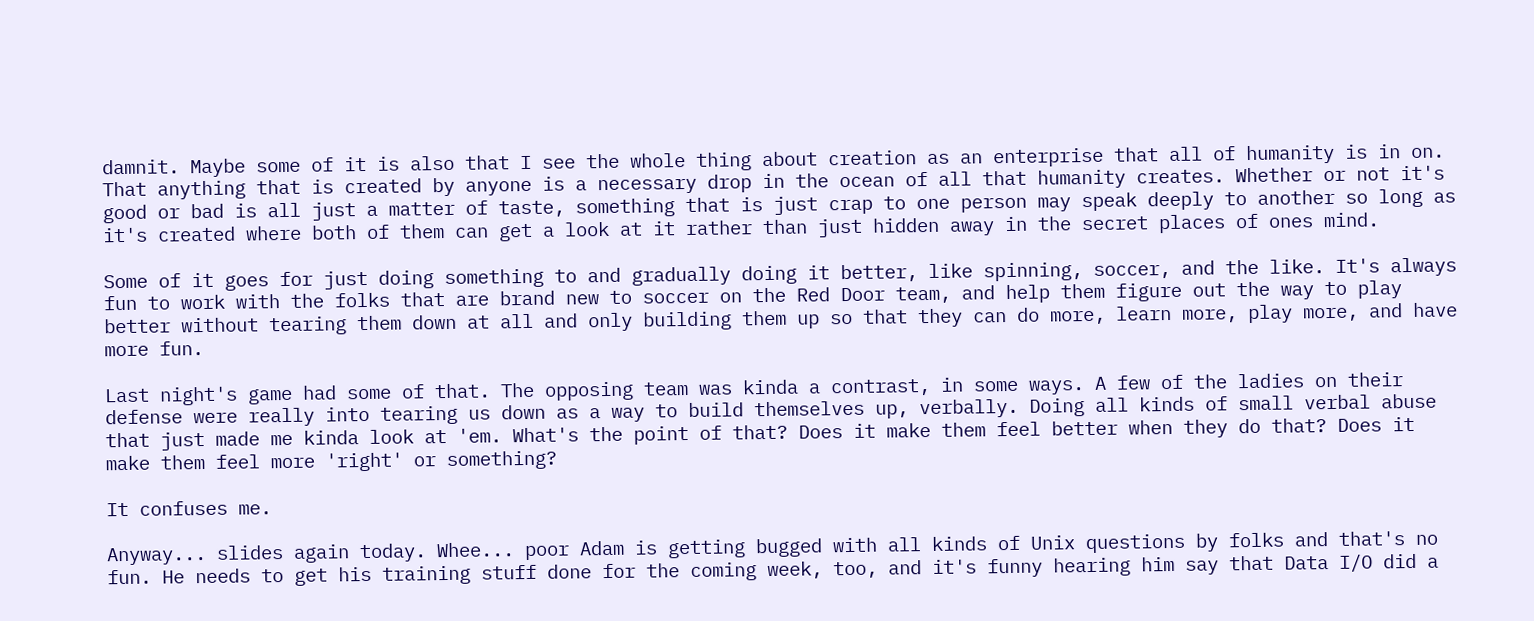damnit. Maybe some of it is also that I see the whole thing about creation as an enterprise that all of humanity is in on. That anything that is created by anyone is a necessary drop in the ocean of all that humanity creates. Whether or not it's good or bad is all just a matter of taste, something that is just crap to one person may speak deeply to another so long as it's created where both of them can get a look at it rather than just hidden away in the secret places of ones mind.

Some of it goes for just doing something to and gradually doing it better, like spinning, soccer, and the like. It's always fun to work with the folks that are brand new to soccer on the Red Door team, and help them figure out the way to play better without tearing them down at all and only building them up so that they can do more, learn more, play more, and have more fun.

Last night's game had some of that. The opposing team was kinda a contrast, in some ways. A few of the ladies on their defense were really into tearing us down as a way to build themselves up, verbally. Doing all kinds of small verbal abuse that just made me kinda look at 'em. What's the point of that? Does it make them feel better when they do that? Does it make them feel more 'right' or something?

It confuses me.

Anyway... slides again today. Whee... poor Adam is getting bugged with all kinds of Unix questions by folks and that's no fun. He needs to get his training stuff done for the coming week, too, and it's funny hearing him say that Data I/O did a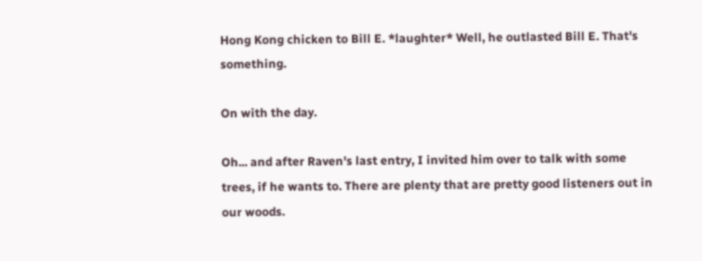Hong Kong chicken to Bill E. *laughter* Well, he outlasted Bill E. That's something.

On with the day.

Oh... and after Raven's last entry, I invited him over to talk with some trees, if he wants to. There are plenty that are pretty good listeners out in our woods.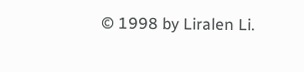© 1998 by Liralen Li.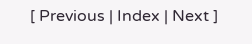[ Previous | Index | Next ]